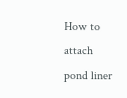How to attach pond liner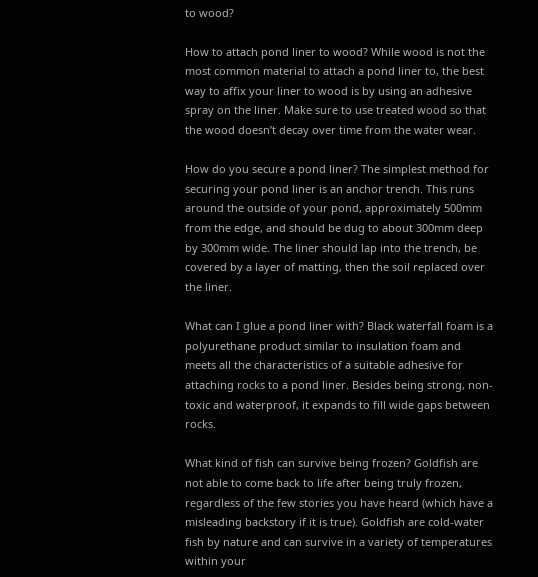to wood?

How to attach pond liner to wood? While wood is not the most common material to attach a pond liner to, the best way to affix your liner to wood is by using an adhesive spray on the liner. Make sure to use treated wood so that the wood doesn’t decay over time from the water wear.

How do you secure a pond liner? The simplest method for securing your pond liner is an anchor trench. This runs around the outside of your pond, approximately 500mm from the edge, and should be dug to about 300mm deep by 300mm wide. The liner should lap into the trench, be covered by a layer of matting, then the soil replaced over the liner.

What can I glue a pond liner with? Black waterfall foam is a polyurethane product similar to insulation foam and meets all the characteristics of a suitable adhesive for attaching rocks to a pond liner. Besides being strong, non-toxic and waterproof, it expands to fill wide gaps between rocks.

What kind of fish can survive being frozen? Goldfish are not able to come back to life after being truly frozen, regardless of the few stories you have heard (which have a misleading backstory if it is true). Goldfish are cold-water fish by nature and can survive in a variety of temperatures within your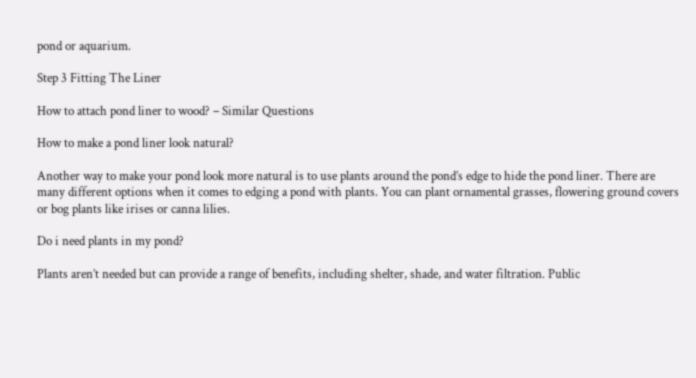pond or aquarium.

Step 3 Fitting The Liner

How to attach pond liner to wood? – Similar Questions

How to make a pond liner look natural?

Another way to make your pond look more natural is to use plants around the pond’s edge to hide the pond liner. There are many different options when it comes to edging a pond with plants. You can plant ornamental grasses, flowering ground covers or bog plants like irises or canna lilies.

Do i need plants in my pond?

Plants aren’t needed but can provide a range of benefits, including shelter, shade, and water filtration. Public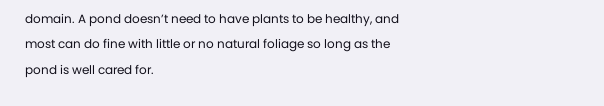domain. A pond doesn’t need to have plants to be healthy, and most can do fine with little or no natural foliage so long as the pond is well cared for.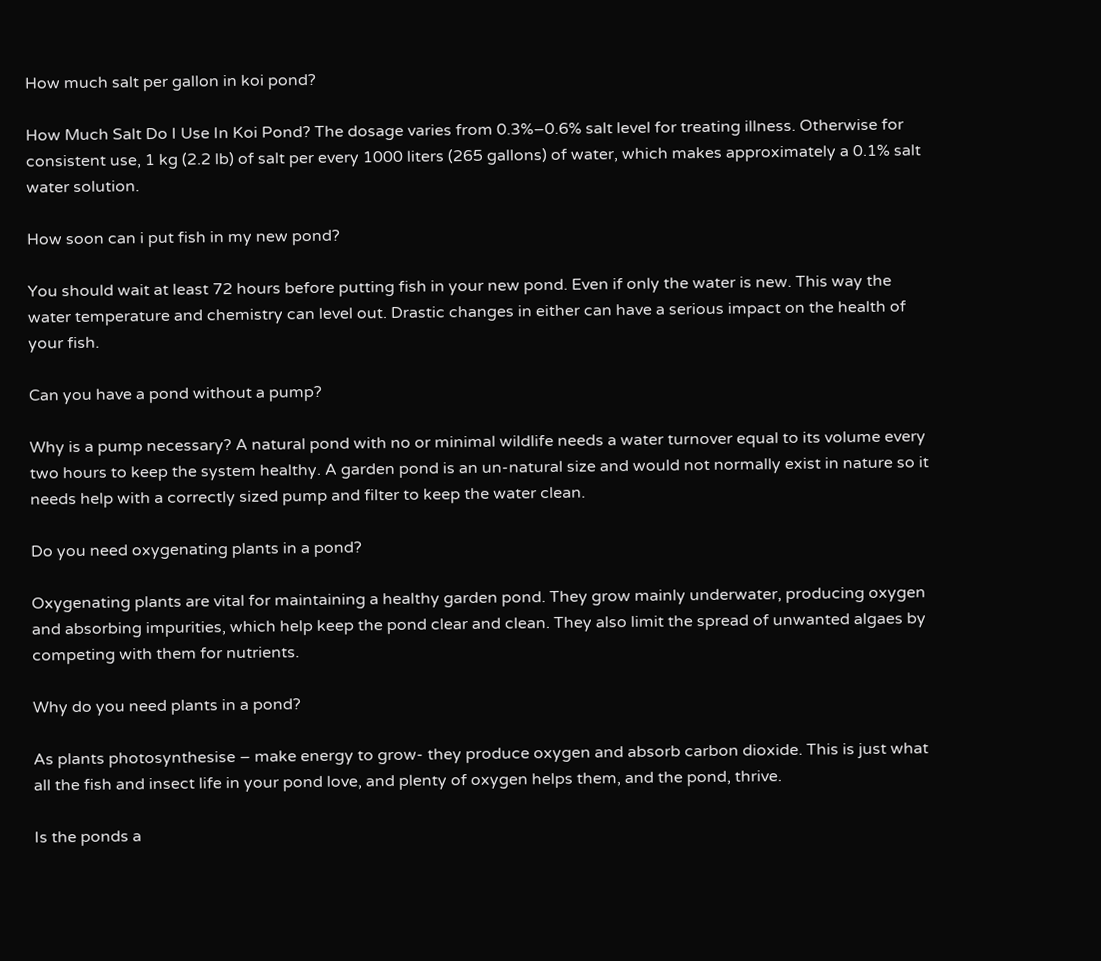How much salt per gallon in koi pond?

How Much Salt Do I Use In Koi Pond? The dosage varies from 0.3%–0.6% salt level for treating illness. Otherwise for consistent use, 1 kg (2.2 lb) of salt per every 1000 liters (265 gallons) of water, which makes approximately a 0.1% salt water solution.

How soon can i put fish in my new pond?

You should wait at least 72 hours before putting fish in your new pond. Even if only the water is new. This way the water temperature and chemistry can level out. Drastic changes in either can have a serious impact on the health of your fish.

Can you have a pond without a pump?

Why is a pump necessary? A natural pond with no or minimal wildlife needs a water turnover equal to its volume every two hours to keep the system healthy. A garden pond is an un-natural size and would not normally exist in nature so it needs help with a correctly sized pump and filter to keep the water clean.

Do you need oxygenating plants in a pond?

Oxygenating plants are vital for maintaining a healthy garden pond. They grow mainly underwater, producing oxygen and absorbing impurities, which help keep the pond clear and clean. They also limit the spread of unwanted algaes by competing with them for nutrients.

Why do you need plants in a pond?

As plants photosynthesise – make energy to grow- they produce oxygen and absorb carbon dioxide. This is just what all the fish and insect life in your pond love, and plenty of oxygen helps them, and the pond, thrive.

Is the ponds a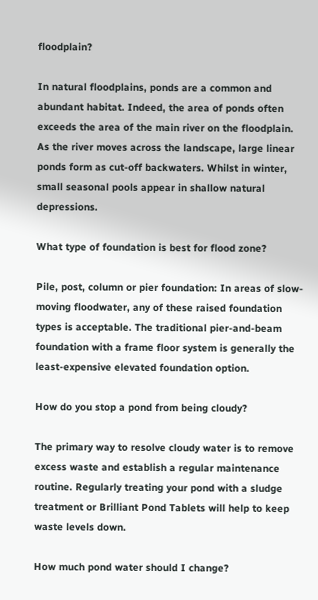floodplain?

In natural floodplains, ponds are a common and abundant habitat. Indeed, the area of ponds often exceeds the area of the main river on the floodplain. As the river moves across the landscape, large linear ponds form as cut-off backwaters. Whilst in winter, small seasonal pools appear in shallow natural depressions.

What type of foundation is best for flood zone?

Pile, post, column or pier foundation: In areas of slow-moving floodwater, any of these raised foundation types is acceptable. The traditional pier-and-beam foundation with a frame floor system is generally the least-expensive elevated foundation option.

How do you stop a pond from being cloudy?

The primary way to resolve cloudy water is to remove excess waste and establish a regular maintenance routine. Regularly treating your pond with a sludge treatment or Brilliant Pond Tablets will help to keep waste levels down.

How much pond water should I change?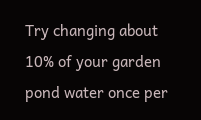Try changing about 10% of your garden pond water once per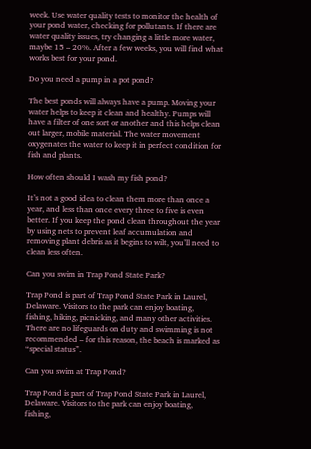week. Use water quality tests to monitor the health of your pond water, checking for pollutants. If there are water quality issues, try changing a little more water, maybe 15 – 20%. After a few weeks, you will find what works best for your pond.

Do you need a pump in a pot pond?

The best ponds will always have a pump. Moving your water helps to keep it clean and healthy. Pumps will have a filter of one sort or another and this helps clean out larger, mobile material. The water movement oxygenates the water to keep it in perfect condition for fish and plants.

How often should I wash my fish pond?

It’s not a good idea to clean them more than once a year, and less than once every three to five is even better. If you keep the pond clean throughout the year by using nets to prevent leaf accumulation and removing plant debris as it begins to wilt, you’ll need to clean less often.

Can you swim in Trap Pond State Park?

Trap Pond is part of Trap Pond State Park in Laurel, Delaware. Visitors to the park can enjoy boating, fishing, hiking, picnicking, and many other activities. There are no lifeguards on duty and swimming is not recommended – for this reason, the beach is marked as “special status”.

Can you swim at Trap Pond?

Trap Pond is part of Trap Pond State Park in Laurel, Delaware. Visitors to the park can enjoy boating, fishing,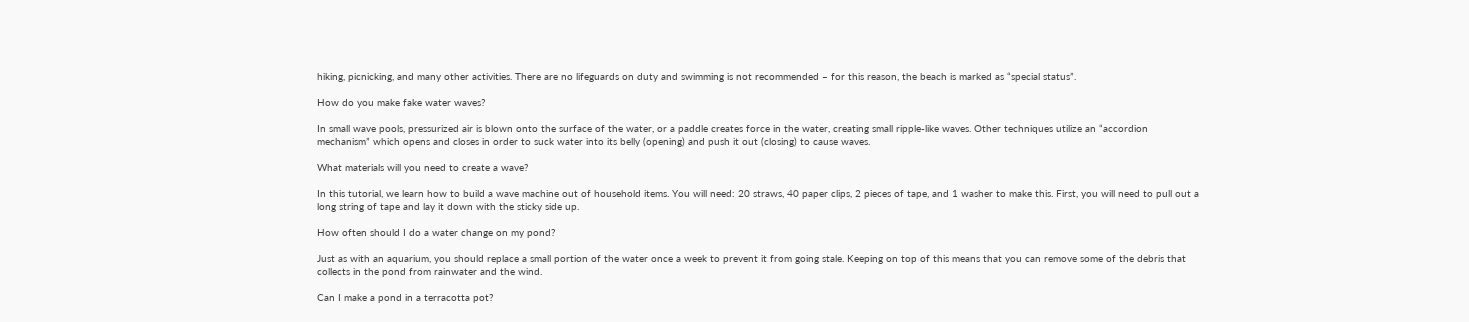hiking, picnicking, and many other activities. There are no lifeguards on duty and swimming is not recommended – for this reason, the beach is marked as “special status”.

How do you make fake water waves?

In small wave pools, pressurized air is blown onto the surface of the water, or a paddle creates force in the water, creating small ripple-like waves. Other techniques utilize an “accordion mechanism” which opens and closes in order to suck water into its belly (opening) and push it out (closing) to cause waves.

What materials will you need to create a wave?

In this tutorial, we learn how to build a wave machine out of household items. You will need: 20 straws, 40 paper clips, 2 pieces of tape, and 1 washer to make this. First, you will need to pull out a long string of tape and lay it down with the sticky side up.

How often should I do a water change on my pond?

Just as with an aquarium, you should replace a small portion of the water once a week to prevent it from going stale. Keeping on top of this means that you can remove some of the debris that collects in the pond from rainwater and the wind.

Can I make a pond in a terracotta pot?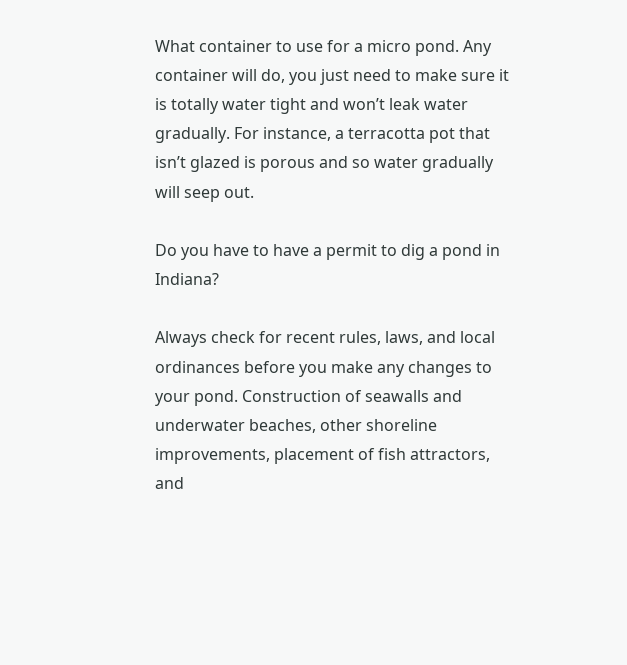What container to use for a micro pond. Any container will do, you just need to make sure it is totally water tight and won’t leak water gradually. For instance, a terracotta pot that isn’t glazed is porous and so water gradually will seep out.

Do you have to have a permit to dig a pond in Indiana?

Always check for recent rules, laws, and local ordinances before you make any changes to your pond. Construction of seawalls and underwater beaches, other shoreline improvements, placement of fish attractors, and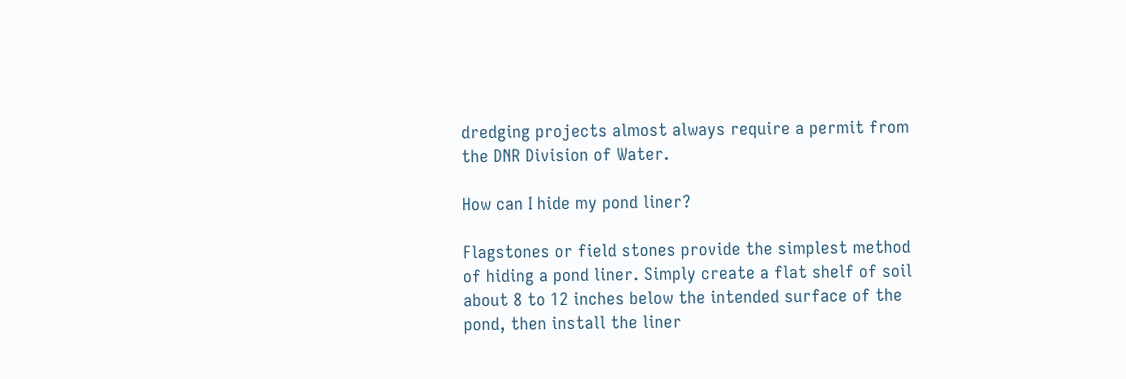dredging projects almost always require a permit from the DNR Division of Water.

How can I hide my pond liner?

Flagstones or field stones provide the simplest method of hiding a pond liner. Simply create a flat shelf of soil about 8 to 12 inches below the intended surface of the pond, then install the liner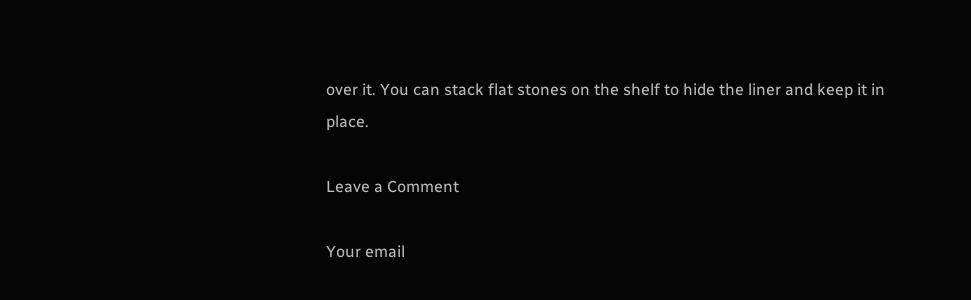over it. You can stack flat stones on the shelf to hide the liner and keep it in place.

Leave a Comment

Your email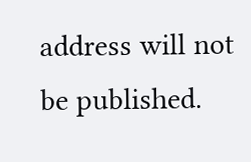address will not be published.